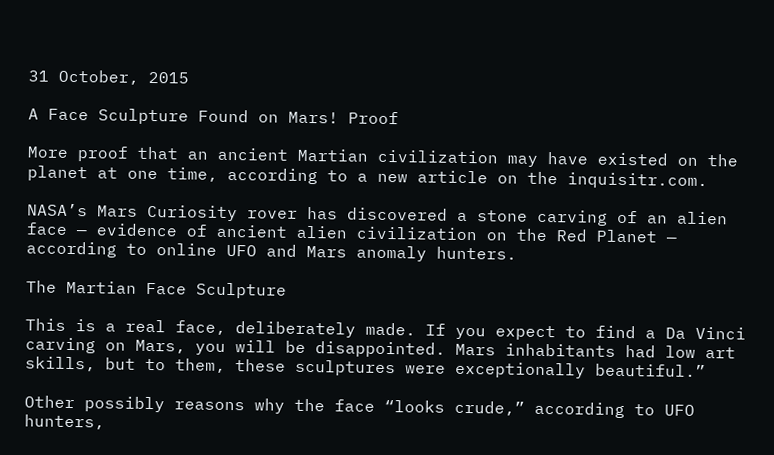31 October, 2015

A Face Sculpture Found on Mars! Proof

More proof that an ancient Martian civilization may have existed on the planet at one time, according to a new article on the inquisitr.com.

NASA’s Mars Curiosity rover has discovered a stone carving of an alien face — evidence of ancient alien civilization on the Red Planet — according to online UFO and Mars anomaly hunters.

The Martian Face Sculpture

This is a real face, deliberately made. If you expect to find a Da Vinci carving on Mars, you will be disappointed. Mars inhabitants had low art skills, but to them, these sculptures were exceptionally beautiful.”

Other possibly reasons why the face “looks crude,” according to UFO hunters,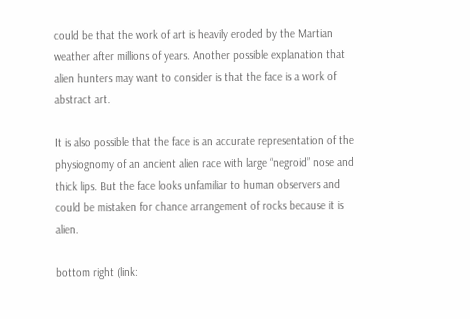could be that the work of art is heavily eroded by the Martian weather after millions of years. Another possible explanation that alien hunters may want to consider is that the face is a work of abstract art.

It is also possible that the face is an accurate representation of the physiognomy of an ancient alien race with large “negroid” nose and thick lips. But the face looks unfamiliar to human observers and could be mistaken for chance arrangement of rocks because it is alien.

bottom right (link: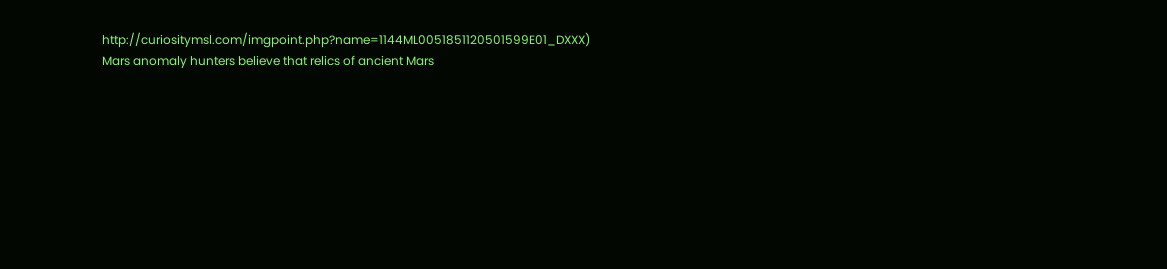http://curiositymsl.com/imgpoint.php?name=1144ML0051851120501599E01_DXXX)
Mars anomaly hunters believe that relics of ancient Mars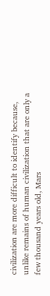civilization are more difficult to identify because, unlike remains of human civilization that are only a few thousand years old, Mars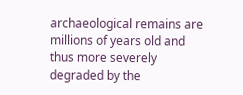archaeological remains are millions of years old and thus more severely degraded by the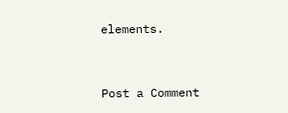elements.


Post a Comment